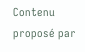Contenu proposé par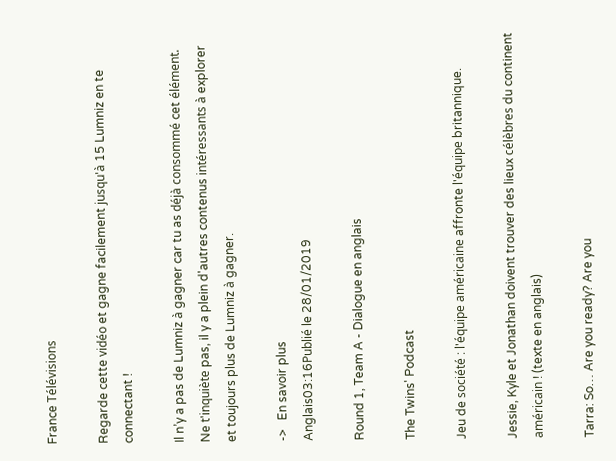France Télévisions

Regarde cette vidéo et gagne facilement jusqu'à 15 Lumniz en te connectant !

Il n’y a pas de Lumniz à gagner car tu as déjà consommé cet élément. Ne t'inquiète pas, il y a plein d'autres contenus intéressants à explorer et toujours plus de Lumniz à gagner.

->   En savoir plus
Anglais03:16Publié le 28/01/2019

Round 1, Team A - Dialogue en anglais

The Twins' Podcast

Jeu de société : l'équipe américaine affronte l'équipe britannique.

Jessie, Kyle et Jonathan doivent trouver des lieux célèbres du continent américain ! (texte en anglais)

Tarra: So… Are you ready? Are you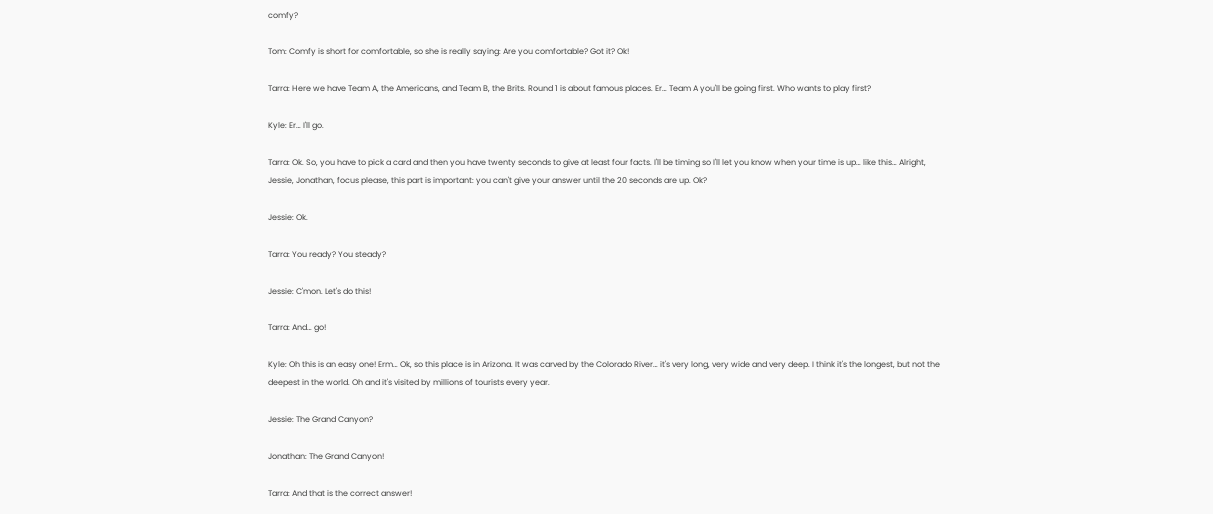comfy?

Tom: Comfy is short for comfortable, so she is really saying: Are you comfortable? Got it? Ok!

Tarra: Here we have Team A, the Americans, and Team B, the Brits. Round 1 is about famous places. Er… Team A you'll be going first. Who wants to play first?

Kyle: Er… I'll go.

Tarra: Ok. So, you have to pick a card and then you have twenty seconds to give at least four facts. I'll be timing so I'll let you know when your time is up… like this… Alright, Jessie, Jonathan, focus please, this part is important: you can't give your answer until the 20 seconds are up. Ok?

Jessie: Ok.

Tarra: You ready? You steady?

Jessie: C'mon. Let's do this!

Tarra: And… go!

Kyle: Oh this is an easy one! Erm… Ok, so this place is in Arizona. It was carved by the Colorado River… it's very long, very wide and very deep. I think it's the longest, but not the deepest in the world. Oh and it's visited by millions of tourists every year.

Jessie: The Grand Canyon?

Jonathan: The Grand Canyon!

Tarra: And that is the correct answer!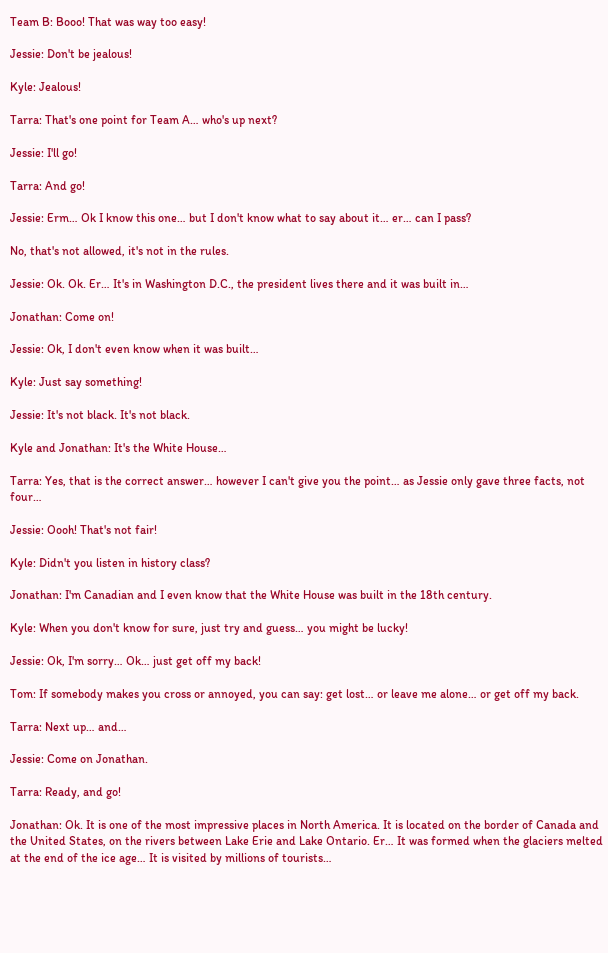Team B: Booo! That was way too easy!

Jessie: Don't be jealous!

Kyle: Jealous!

Tarra: That's one point for Team A… who's up next?

Jessie: I'll go!

Tarra: And go!

Jessie: Erm… Ok I know this one… but I don't know what to say about it… er… can I pass?

No, that's not allowed, it's not in the rules.

Jessie: Ok. Ok. Er… It's in Washington D.C., the president lives there and it was built in…

Jonathan: Come on!

Jessie: Ok, I don't even know when it was built…

Kyle: Just say something!

Jessie: It's not black. It's not black.

Kyle and Jonathan: It's the White House…

Tarra: Yes, that is the correct answer… however I can't give you the point… as Jessie only gave three facts, not four…

Jessie: Oooh! That's not fair!

Kyle: Didn't you listen in history class?

Jonathan: I'm Canadian and I even know that the White House was built in the 18th century.

Kyle: When you don't know for sure, just try and guess… you might be lucky!

Jessie: Ok, I'm sorry… Ok… just get off my back!

Tom: If somebody makes you cross or annoyed, you can say: get lost… or leave me alone… or get off my back.

Tarra: Next up… and…

Jessie: Come on Jonathan.

Tarra: Ready, and go!

Jonathan: Ok. It is one of the most impressive places in North America. It is located on the border of Canada and the United States, on the rivers between Lake Erie and Lake Ontario. Er… It was formed when the glaciers melted at the end of the ice age… It is visited by millions of tourists…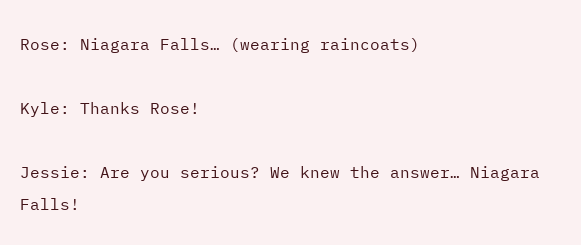Rose: Niagara Falls… (wearing raincoats)

Kyle: Thanks Rose!

Jessie: Are you serious? We knew the answer… Niagara Falls!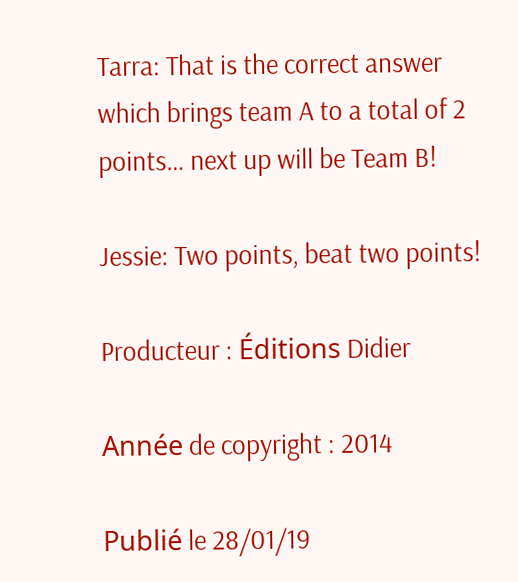Tarra: That is the correct answer which brings team A to a total of 2 points… next up will be Team B!

Jessie: Two points, beat two points!

Producteur : Éditions Didier

Année de copyright : 2014

Publié le 28/01/19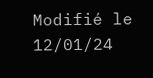Modifié le 12/01/24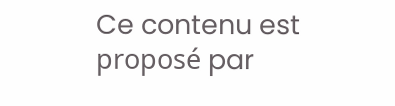Ce contenu est proposé par